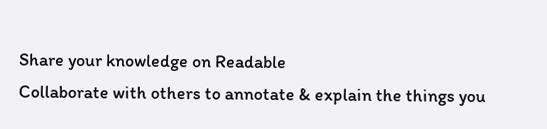Share your knowledge on Readable
Collaborate with others to annotate & explain the things you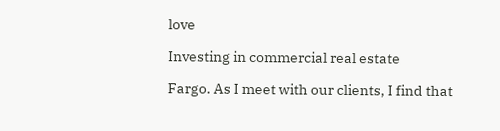love

Investing in commercial real estate

Fargo. As I meet with our clients, I find that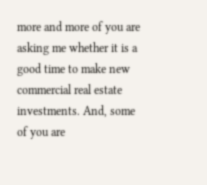more and more of you are asking me whether it is a good time to make new commercial real estate investments. And, some of you are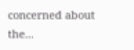concerned about the...